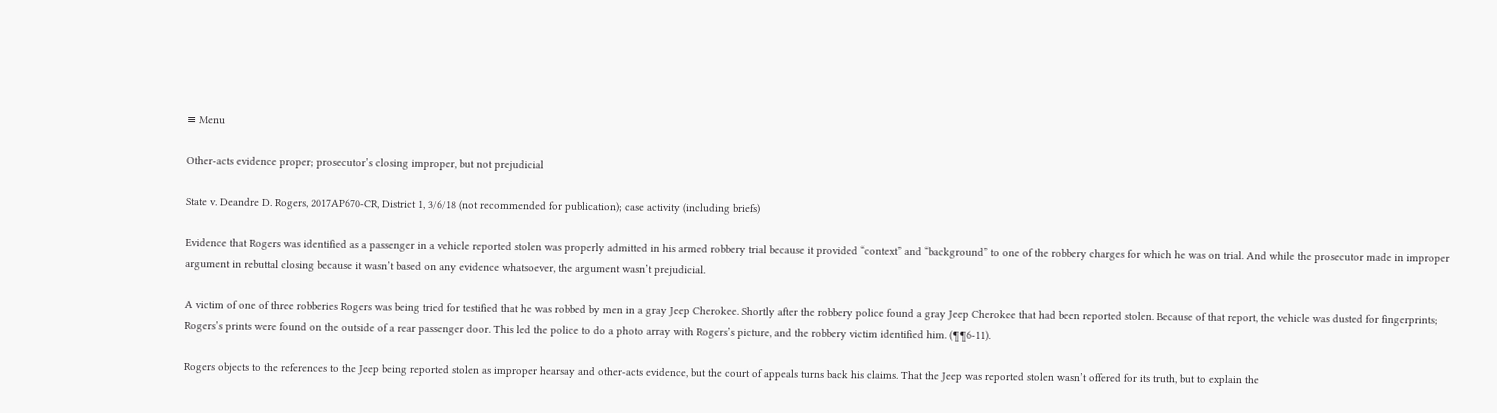≡ Menu

Other-acts evidence proper; prosecutor’s closing improper, but not prejudicial

State v. Deandre D. Rogers, 2017AP670-CR, District 1, 3/6/18 (not recommended for publication); case activity (including briefs)

Evidence that Rogers was identified as a passenger in a vehicle reported stolen was properly admitted in his armed robbery trial because it provided “context” and “background” to one of the robbery charges for which he was on trial. And while the prosecutor made in improper argument in rebuttal closing because it wasn’t based on any evidence whatsoever, the argument wasn’t prejudicial.

A victim of one of three robberies Rogers was being tried for testified that he was robbed by men in a gray Jeep Cherokee. Shortly after the robbery police found a gray Jeep Cherokee that had been reported stolen. Because of that report, the vehicle was dusted for fingerprints; Rogers’s prints were found on the outside of a rear passenger door. This led the police to do a photo array with Rogers’s picture, and the robbery victim identified him. (¶¶6-11).

Rogers objects to the references to the Jeep being reported stolen as improper hearsay and other-acts evidence, but the court of appeals turns back his claims. That the Jeep was reported stolen wasn’t offered for its truth, but to explain the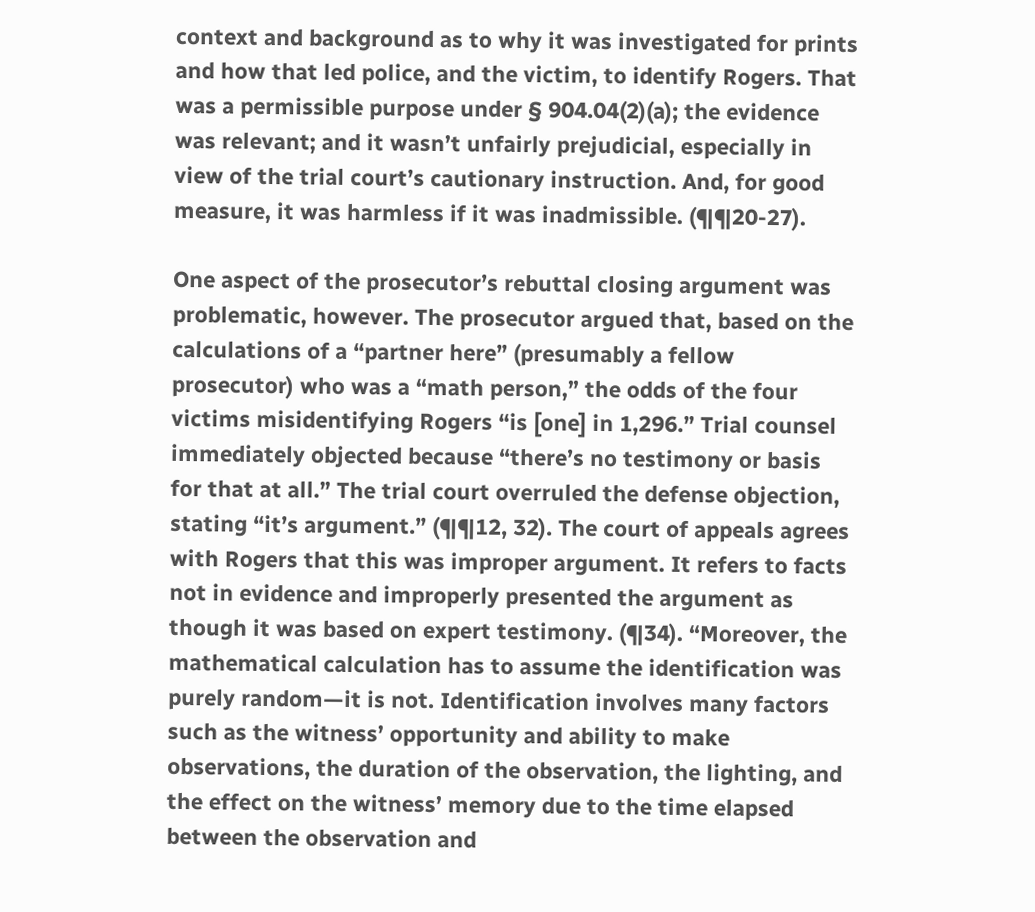context and background as to why it was investigated for prints and how that led police, and the victim, to identify Rogers. That was a permissible purpose under § 904.04(2)(a); the evidence was relevant; and it wasn’t unfairly prejudicial, especially in view of the trial court’s cautionary instruction. And, for good measure, it was harmless if it was inadmissible. (¶¶20-27).

One aspect of the prosecutor’s rebuttal closing argument was problematic, however. The prosecutor argued that, based on the calculations of a “partner here” (presumably a fellow prosecutor) who was a “math person,” the odds of the four victims misidentifying Rogers “is [one] in 1,296.” Trial counsel immediately objected because “there’s no testimony or basis for that at all.” The trial court overruled the defense objection, stating “it’s argument.” (¶¶12, 32). The court of appeals agrees with Rogers that this was improper argument. It refers to facts not in evidence and improperly presented the argument as though it was based on expert testimony. (¶34). “Moreover, the mathematical calculation has to assume the identification was purely random—it is not. Identification involves many factors such as the witness’ opportunity and ability to make observations, the duration of the observation, the lighting, and the effect on the witness’ memory due to the time elapsed between the observation and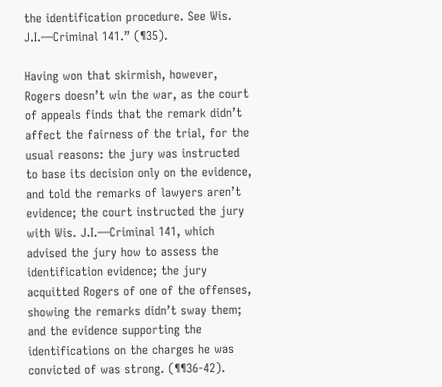the identification procedure. See Wis. J.I.—Criminal 141.” (¶35).

Having won that skirmish, however, Rogers doesn’t win the war, as the court of appeals finds that the remark didn’t affect the fairness of the trial, for the usual reasons: the jury was instructed to base its decision only on the evidence, and told the remarks of lawyers aren’t evidence; the court instructed the jury with Wis. J.I.—Criminal 141, which advised the jury how to assess the identification evidence; the jury acquitted Rogers of one of the offenses, showing the remarks didn’t sway them; and the evidence supporting the identifications on the charges he was convicted of was strong. (¶¶36-42).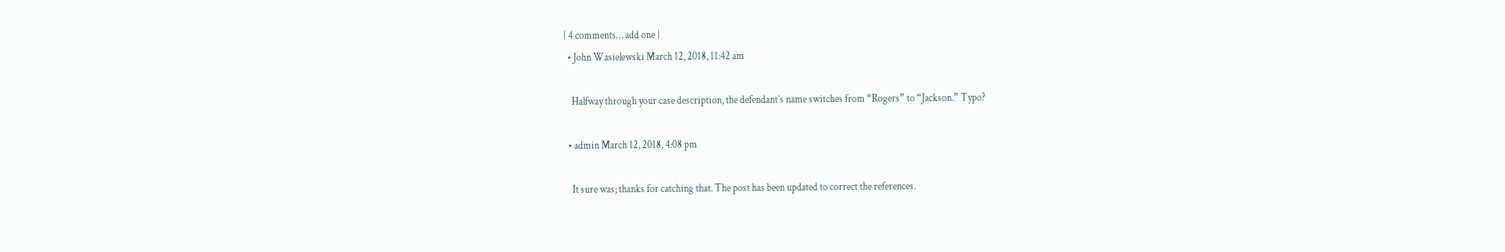{ 4 comments… add one }
  • John Wasielewski March 12, 2018, 11:42 am

    Halfway through your case description, the defendant’s name switches from “Rogers” to “Jackson.” Typo?

  • admin March 12, 2018, 4:08 pm

    It sure was; thanks for catching that. The post has been updated to correct the references.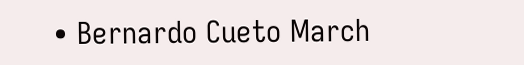• Bernardo Cueto March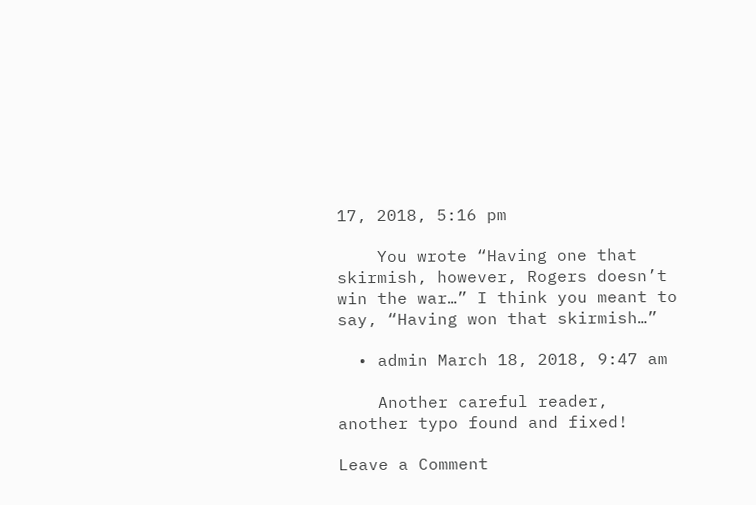17, 2018, 5:16 pm

    You wrote “Having one that skirmish, however, Rogers doesn’t win the war…” I think you meant to say, “Having won that skirmish…”

  • admin March 18, 2018, 9:47 am

    Another careful reader, another typo found and fixed!

Leave a Comment